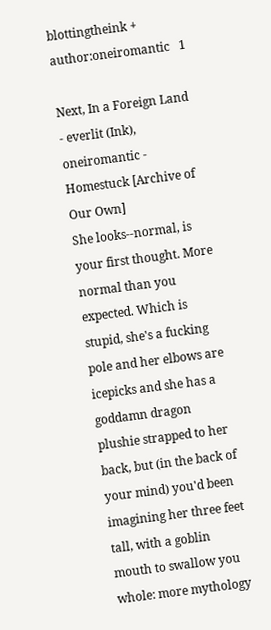blottingtheink + author:oneiromantic   1

Next, In a Foreign Land - everlit (Ink), oneiromantic - Homestuck [Archive of Our Own]
She looks--normal, is your first thought. More normal than you expected. Which is stupid, she's a fucking pole and her elbows are icepicks and she has a goddamn dragon plushie strapped to her back, but (in the back of your mind) you'd been imagining her three feet tall, with a goblin mouth to swallow you whole: more mythology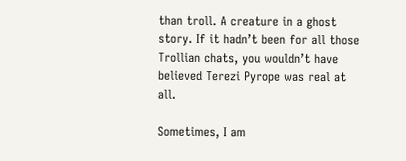than troll. A creature in a ghost story. If it hadn’t been for all those Trollian chats, you wouldn’t have believed Terezi Pyrope was real at all.

Sometimes, I am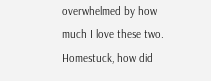overwhelmed by how much I love these two. Homestuck, how did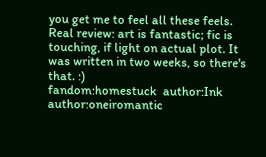you get me to feel all these feels. Real review: art is fantastic; fic is touching, if light on actual plot. It was written in two weeks, so there's that. :)
fandom:homestuck  author:Ink  author:oneiromantic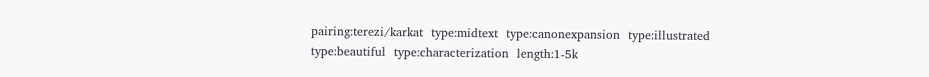pairing:terezi/karkat  type:midtext  type:canonexpansion  type:illustrated  type:beautiful  type:characterization  length:1-5k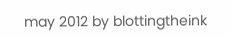may 2012 by blottingtheink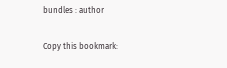bundles : author

Copy this bookmark: